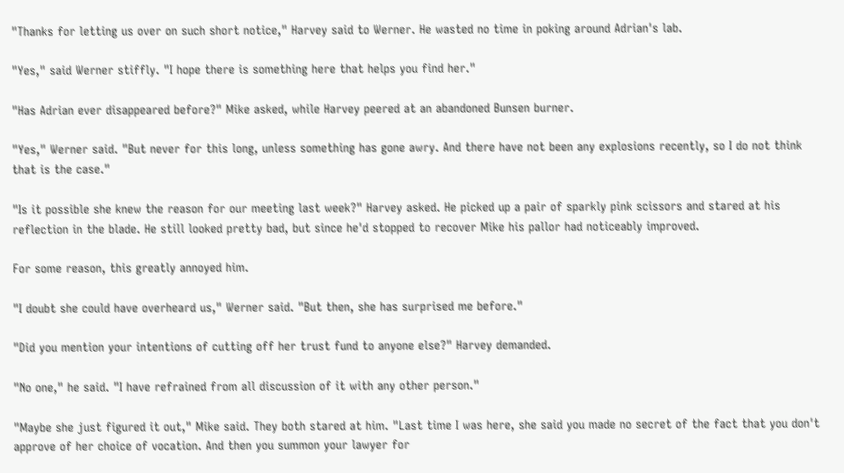"Thanks for letting us over on such short notice," Harvey said to Werner. He wasted no time in poking around Adrian's lab.

"Yes," said Werner stiffly. "I hope there is something here that helps you find her."

"Has Adrian ever disappeared before?" Mike asked, while Harvey peered at an abandoned Bunsen burner.

"Yes," Werner said. "But never for this long, unless something has gone awry. And there have not been any explosions recently, so I do not think that is the case."

"Is it possible she knew the reason for our meeting last week?" Harvey asked. He picked up a pair of sparkly pink scissors and stared at his reflection in the blade. He still looked pretty bad, but since he'd stopped to recover Mike his pallor had noticeably improved.

For some reason, this greatly annoyed him.

"I doubt she could have overheard us," Werner said. "But then, she has surprised me before."

"Did you mention your intentions of cutting off her trust fund to anyone else?" Harvey demanded.

"No one," he said. "I have refrained from all discussion of it with any other person."

"Maybe she just figured it out," Mike said. They both stared at him. "Last time I was here, she said you made no secret of the fact that you don't approve of her choice of vocation. And then you summon your lawyer for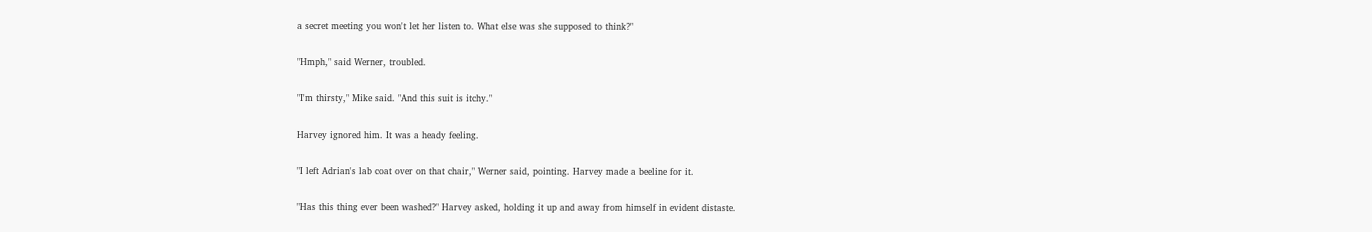a secret meeting you won't let her listen to. What else was she supposed to think?"

"Hmph," said Werner, troubled.

"I'm thirsty," Mike said. "And this suit is itchy."

Harvey ignored him. It was a heady feeling.

"I left Adrian's lab coat over on that chair," Werner said, pointing. Harvey made a beeline for it.

"Has this thing ever been washed?" Harvey asked, holding it up and away from himself in evident distaste.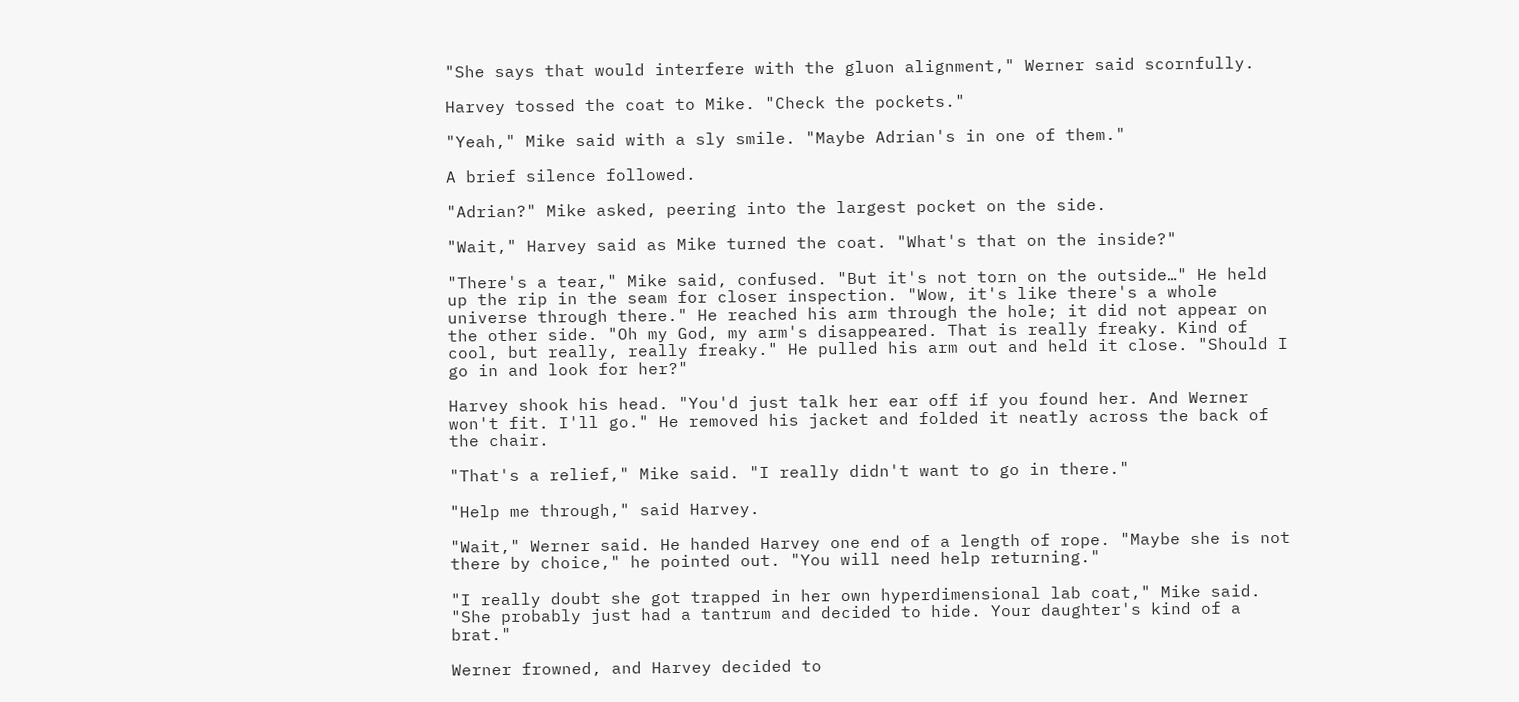"She says that would interfere with the gluon alignment," Werner said scornfully.

Harvey tossed the coat to Mike. "Check the pockets."

"Yeah," Mike said with a sly smile. "Maybe Adrian's in one of them."

A brief silence followed.

"Adrian?" Mike asked, peering into the largest pocket on the side.

"Wait," Harvey said as Mike turned the coat. "What's that on the inside?"

"There's a tear," Mike said, confused. "But it's not torn on the outside…" He held up the rip in the seam for closer inspection. "Wow, it's like there's a whole universe through there." He reached his arm through the hole; it did not appear on the other side. "Oh my God, my arm's disappeared. That is really freaky. Kind of cool, but really, really freaky." He pulled his arm out and held it close. "Should I go in and look for her?"

Harvey shook his head. "You'd just talk her ear off if you found her. And Werner won't fit. I'll go." He removed his jacket and folded it neatly across the back of the chair.

"That's a relief," Mike said. "I really didn't want to go in there."

"Help me through," said Harvey.

"Wait," Werner said. He handed Harvey one end of a length of rope. "Maybe she is not there by choice," he pointed out. "You will need help returning."

"I really doubt she got trapped in her own hyperdimensional lab coat," Mike said. "She probably just had a tantrum and decided to hide. Your daughter's kind of a brat."

Werner frowned, and Harvey decided to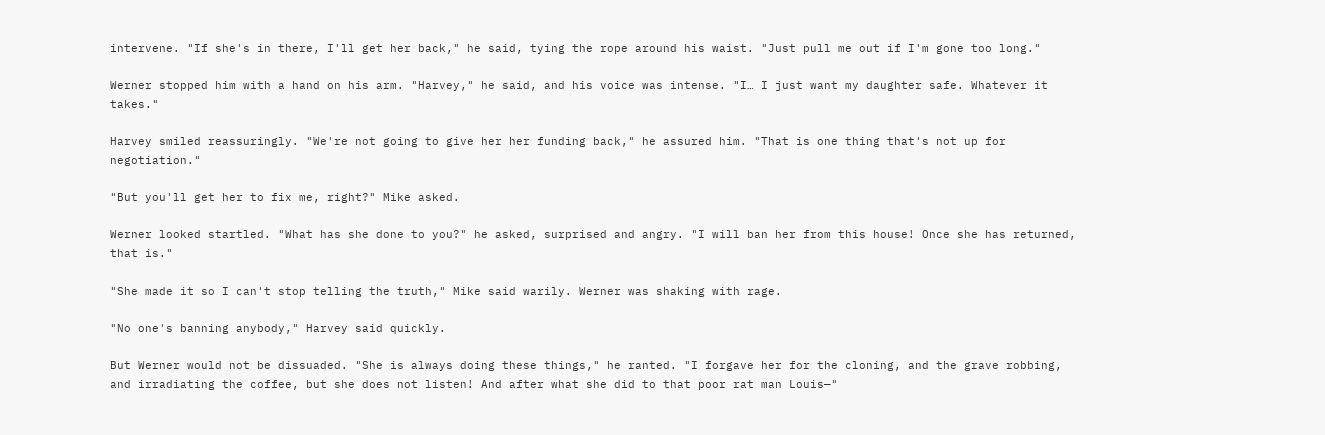intervene. "If she's in there, I'll get her back," he said, tying the rope around his waist. "Just pull me out if I'm gone too long."

Werner stopped him with a hand on his arm. "Harvey," he said, and his voice was intense. "I… I just want my daughter safe. Whatever it takes."

Harvey smiled reassuringly. "We're not going to give her her funding back," he assured him. "That is one thing that's not up for negotiation."

"But you'll get her to fix me, right?" Mike asked.

Werner looked startled. "What has she done to you?" he asked, surprised and angry. "I will ban her from this house! Once she has returned, that is."

"She made it so I can't stop telling the truth," Mike said warily. Werner was shaking with rage.

"No one's banning anybody," Harvey said quickly.

But Werner would not be dissuaded. "She is always doing these things," he ranted. "I forgave her for the cloning, and the grave robbing, and irradiating the coffee, but she does not listen! And after what she did to that poor rat man Louis—"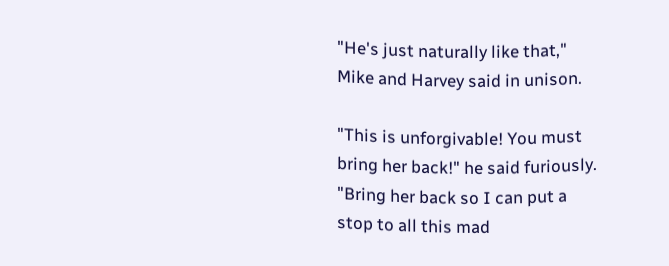"He's just naturally like that," Mike and Harvey said in unison.

"This is unforgivable! You must bring her back!" he said furiously. "Bring her back so I can put a stop to all this mad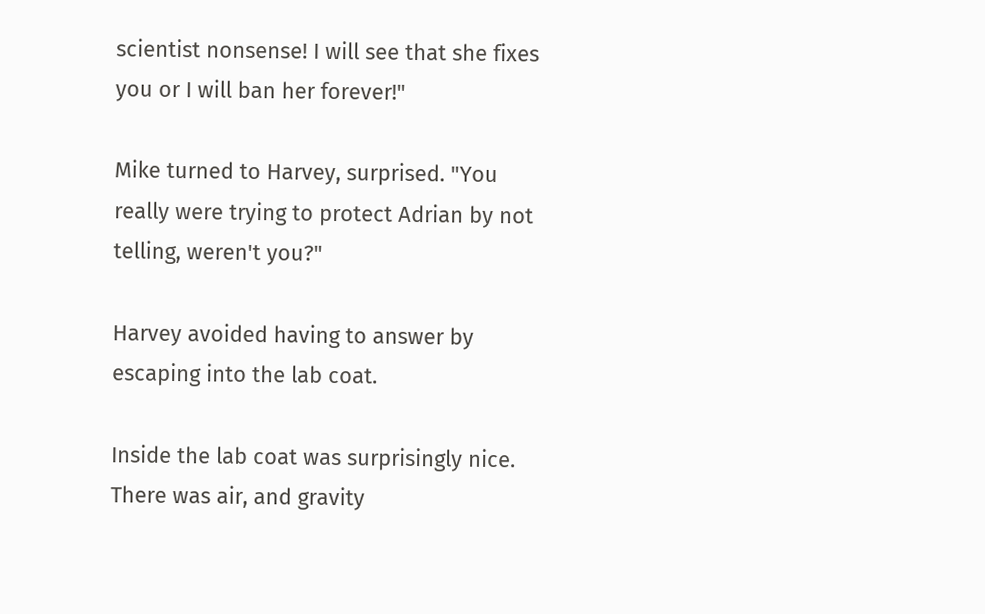scientist nonsense! I will see that she fixes you or I will ban her forever!"

Mike turned to Harvey, surprised. "You really were trying to protect Adrian by not telling, weren't you?"

Harvey avoided having to answer by escaping into the lab coat.

Inside the lab coat was surprisingly nice. There was air, and gravity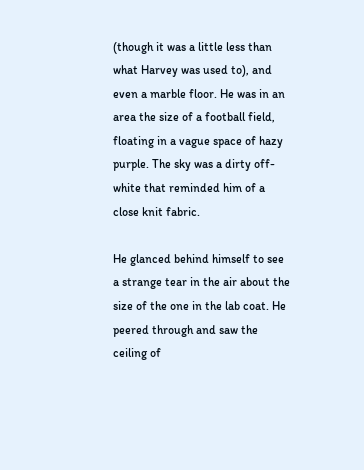(though it was a little less than what Harvey was used to), and even a marble floor. He was in an area the size of a football field, floating in a vague space of hazy purple. The sky was a dirty off-white that reminded him of a close knit fabric.

He glanced behind himself to see a strange tear in the air about the size of the one in the lab coat. He peered through and saw the ceiling of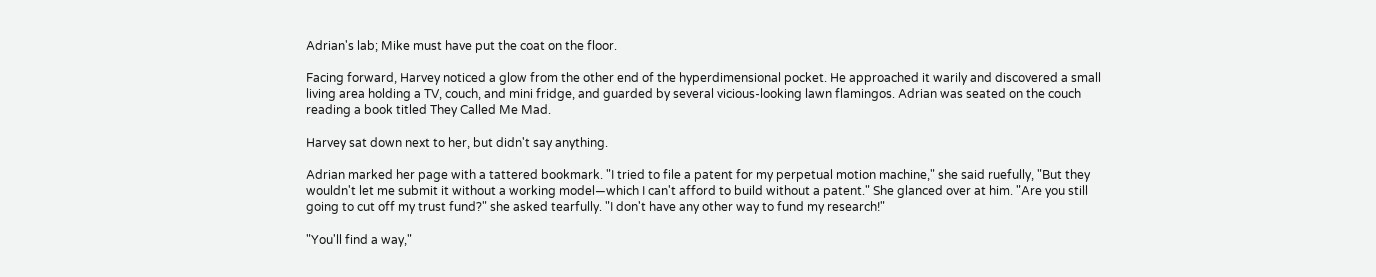Adrian's lab; Mike must have put the coat on the floor.

Facing forward, Harvey noticed a glow from the other end of the hyperdimensional pocket. He approached it warily and discovered a small living area holding a TV, couch, and mini fridge, and guarded by several vicious-looking lawn flamingos. Adrian was seated on the couch reading a book titled They Called Me Mad.

Harvey sat down next to her, but didn't say anything.

Adrian marked her page with a tattered bookmark. "I tried to file a patent for my perpetual motion machine," she said ruefully, "But they wouldn't let me submit it without a working model—which I can't afford to build without a patent." She glanced over at him. "Are you still going to cut off my trust fund?" she asked tearfully. "I don't have any other way to fund my research!"

"You'll find a way,"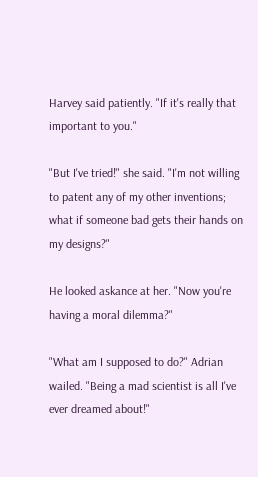Harvey said patiently. "If it's really that important to you."

"But I've tried!" she said. "I'm not willing to patent any of my other inventions; what if someone bad gets their hands on my designs?"

He looked askance at her. "Now you're having a moral dilemma?"

"What am I supposed to do?" Adrian wailed. "Being a mad scientist is all I've ever dreamed about!"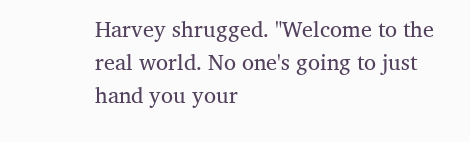Harvey shrugged. "Welcome to the real world. No one's going to just hand you your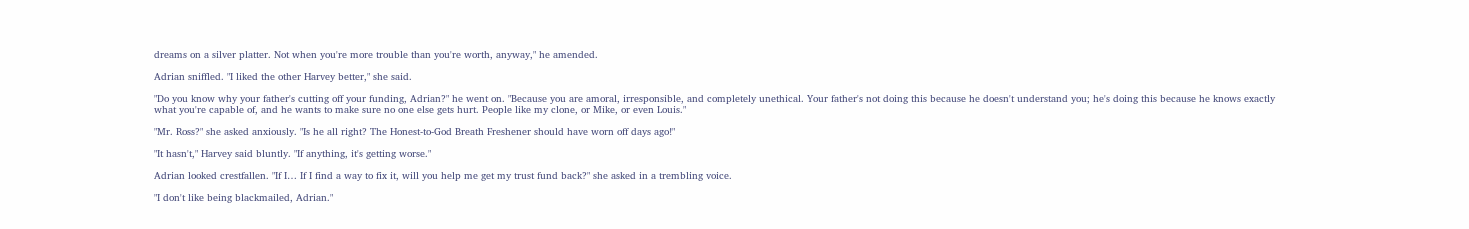dreams on a silver platter. Not when you're more trouble than you're worth, anyway," he amended.

Adrian sniffled. "I liked the other Harvey better," she said.

"Do you know why your father's cutting off your funding, Adrian?" he went on. "Because you are amoral, irresponsible, and completely unethical. Your father's not doing this because he doesn't understand you; he's doing this because he knows exactly what you're capable of, and he wants to make sure no one else gets hurt. People like my clone, or Mike, or even Louis."

"Mr. Ross?" she asked anxiously. "Is he all right? The Honest-to-God Breath Freshener should have worn off days ago!"

"It hasn't," Harvey said bluntly. "If anything, it's getting worse."

Adrian looked crestfallen. "If I… If I find a way to fix it, will you help me get my trust fund back?" she asked in a trembling voice.

"I don't like being blackmailed, Adrian."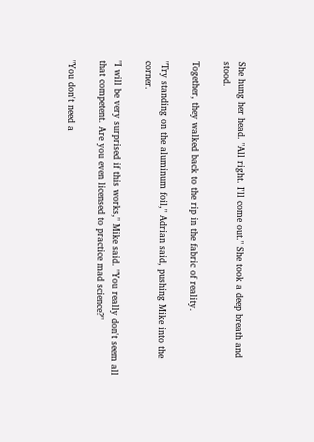She hung her head. "All right. I'll come out." She took a deep breath and stood.

Together, they walked back to the rip in the fabric of reality.

"Try standing on the aluminum foil," Adrian said, pushing Mike into the corner.

"I will be very surprised if this works," Mike said. "You really don't seem all that competent. Are you even licensed to practice mad science?"

"You don't need a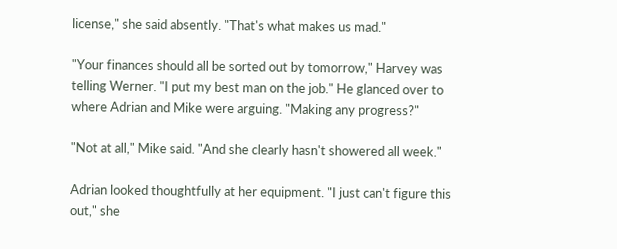license," she said absently. "That's what makes us mad."

"Your finances should all be sorted out by tomorrow," Harvey was telling Werner. "I put my best man on the job." He glanced over to where Adrian and Mike were arguing. "Making any progress?"

"Not at all," Mike said. "And she clearly hasn't showered all week."

Adrian looked thoughtfully at her equipment. "I just can't figure this out," she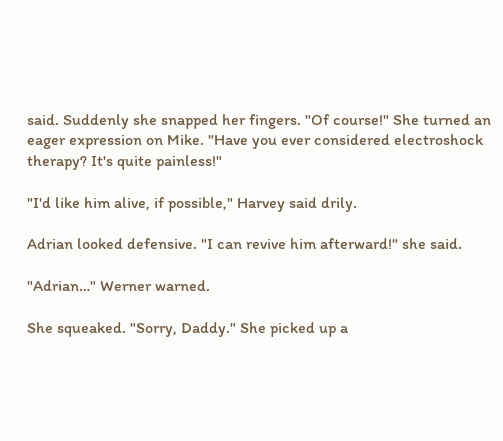said. Suddenly she snapped her fingers. "Of course!" She turned an eager expression on Mike. "Have you ever considered electroshock therapy? It's quite painless!"

"I'd like him alive, if possible," Harvey said drily.

Adrian looked defensive. "I can revive him afterward!" she said.

"Adrian…" Werner warned.

She squeaked. "Sorry, Daddy." She picked up a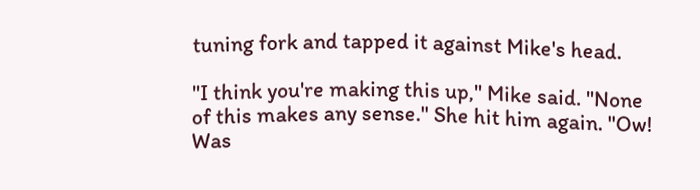tuning fork and tapped it against Mike's head.

"I think you're making this up," Mike said. "None of this makes any sense." She hit him again. "Ow! Was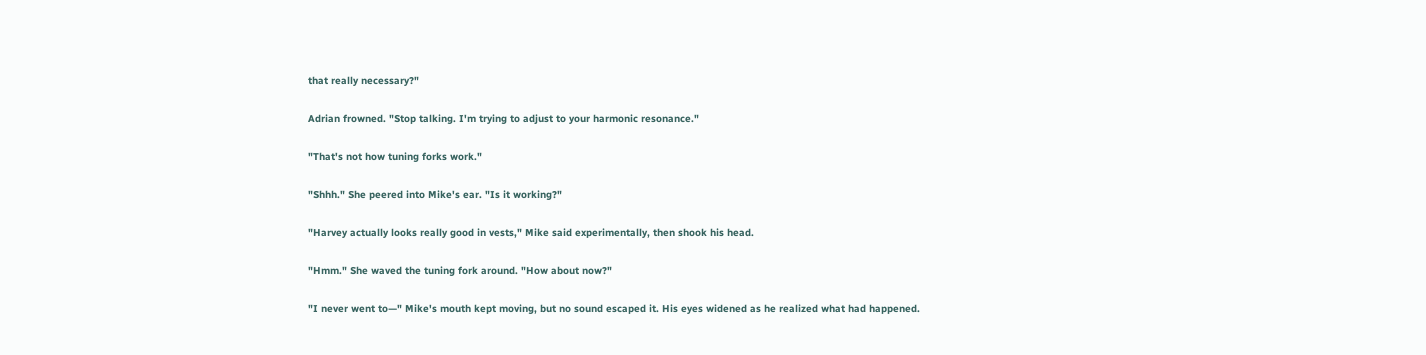that really necessary?"

Adrian frowned. "Stop talking. I'm trying to adjust to your harmonic resonance."

"That's not how tuning forks work."

"Shhh." She peered into Mike's ear. "Is it working?"

"Harvey actually looks really good in vests," Mike said experimentally, then shook his head.

"Hmm." She waved the tuning fork around. "How about now?"

"I never went to—" Mike's mouth kept moving, but no sound escaped it. His eyes widened as he realized what had happened.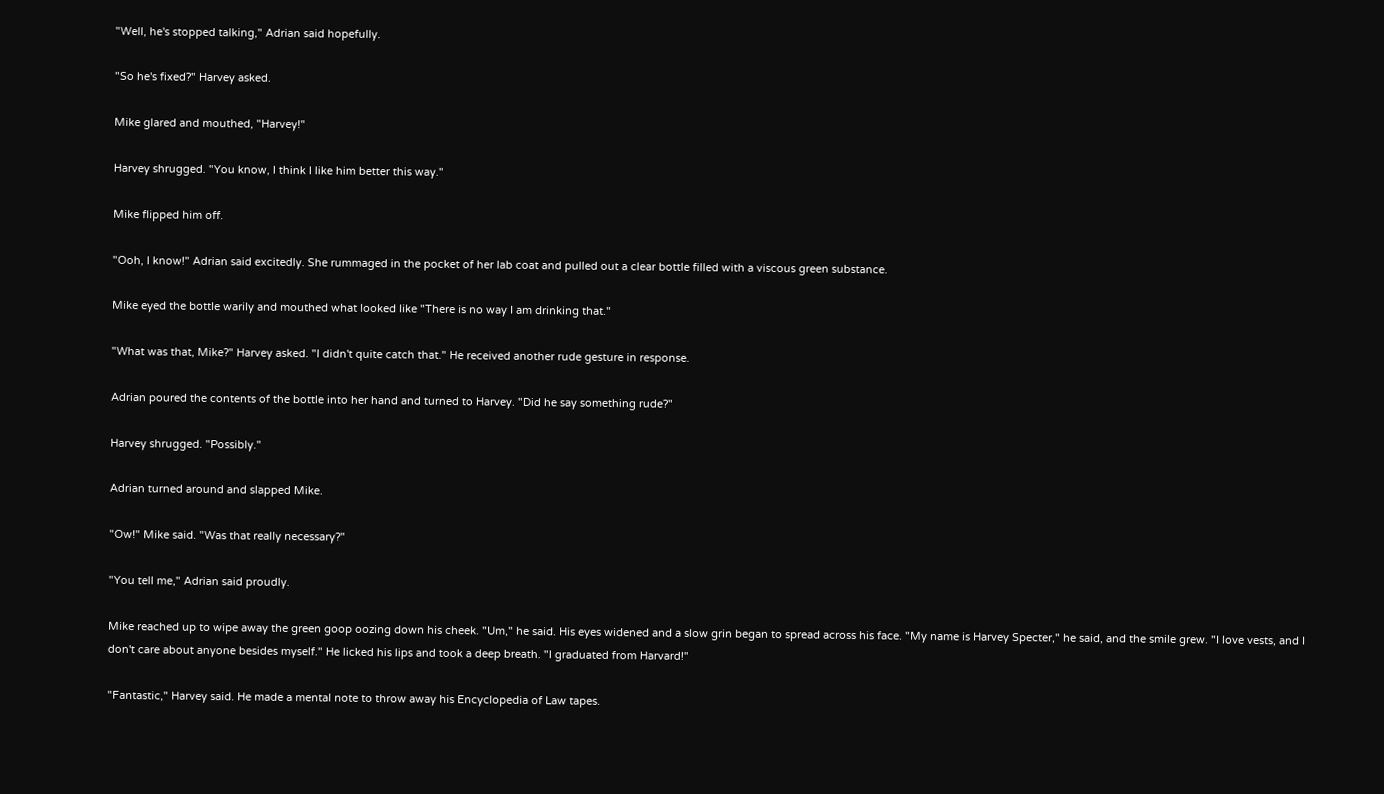"Well, he's stopped talking," Adrian said hopefully.

"So he's fixed?" Harvey asked.

Mike glared and mouthed, "Harvey!"

Harvey shrugged. "You know, I think I like him better this way."

Mike flipped him off.

"Ooh, I know!" Adrian said excitedly. She rummaged in the pocket of her lab coat and pulled out a clear bottle filled with a viscous green substance.

Mike eyed the bottle warily and mouthed what looked like "There is no way I am drinking that."

"What was that, Mike?" Harvey asked. "I didn't quite catch that." He received another rude gesture in response.

Adrian poured the contents of the bottle into her hand and turned to Harvey. "Did he say something rude?"

Harvey shrugged. "Possibly."

Adrian turned around and slapped Mike.

"Ow!" Mike said. "Was that really necessary?"

"You tell me," Adrian said proudly.

Mike reached up to wipe away the green goop oozing down his cheek. "Um," he said. His eyes widened and a slow grin began to spread across his face. "My name is Harvey Specter," he said, and the smile grew. "I love vests, and I don't care about anyone besides myself." He licked his lips and took a deep breath. "I graduated from Harvard!"

"Fantastic," Harvey said. He made a mental note to throw away his Encyclopedia of Law tapes.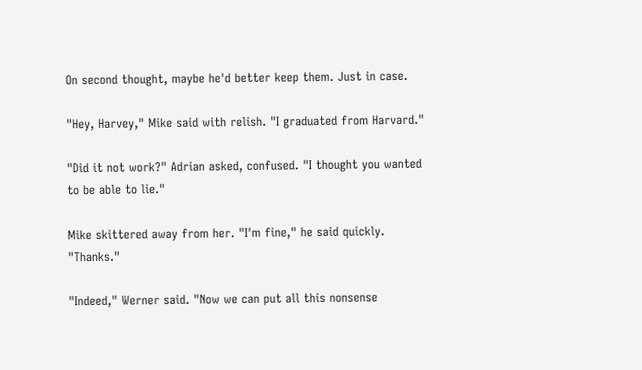On second thought, maybe he'd better keep them. Just in case.

"Hey, Harvey," Mike said with relish. "I graduated from Harvard."

"Did it not work?" Adrian asked, confused. "I thought you wanted to be able to lie."

Mike skittered away from her. "I'm fine," he said quickly. "Thanks."

"Indeed," Werner said. "Now we can put all this nonsense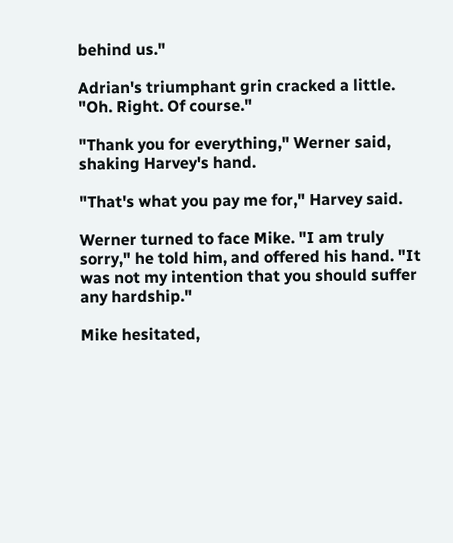behind us."

Adrian's triumphant grin cracked a little. "Oh. Right. Of course."

"Thank you for everything," Werner said, shaking Harvey's hand.

"That's what you pay me for," Harvey said.

Werner turned to face Mike. "I am truly sorry," he told him, and offered his hand. "It was not my intention that you should suffer any hardship."

Mike hesitated,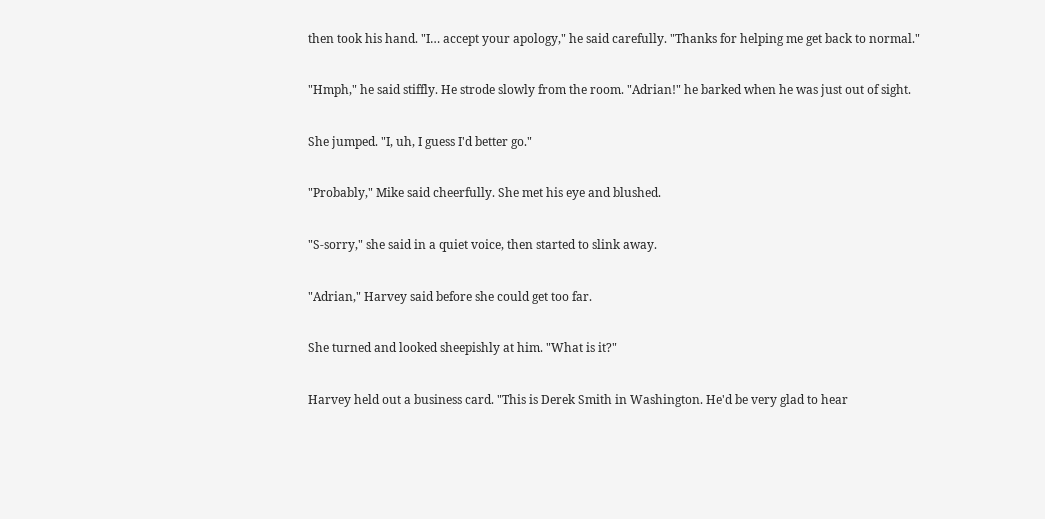then took his hand. "I… accept your apology," he said carefully. "Thanks for helping me get back to normal."

"Hmph," he said stiffly. He strode slowly from the room. "Adrian!" he barked when he was just out of sight.

She jumped. "I, uh, I guess I'd better go."

"Probably," Mike said cheerfully. She met his eye and blushed.

"S-sorry," she said in a quiet voice, then started to slink away.

"Adrian," Harvey said before she could get too far.

She turned and looked sheepishly at him. "What is it?"

Harvey held out a business card. "This is Derek Smith in Washington. He'd be very glad to hear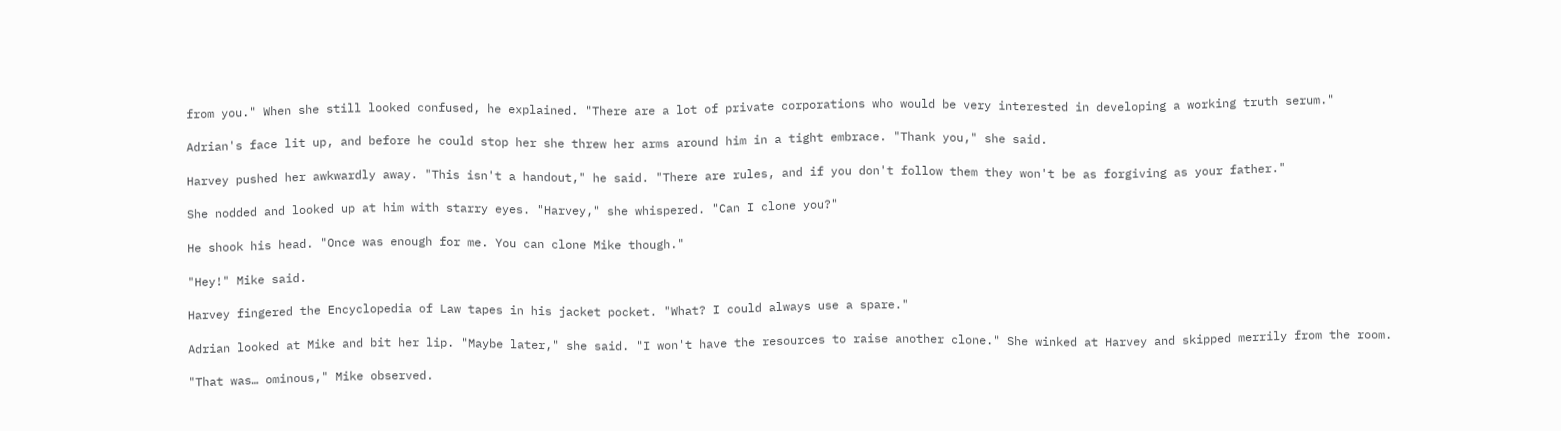from you." When she still looked confused, he explained. "There are a lot of private corporations who would be very interested in developing a working truth serum."

Adrian's face lit up, and before he could stop her she threw her arms around him in a tight embrace. "Thank you," she said.

Harvey pushed her awkwardly away. "This isn't a handout," he said. "There are rules, and if you don't follow them they won't be as forgiving as your father."

She nodded and looked up at him with starry eyes. "Harvey," she whispered. "Can I clone you?"

He shook his head. "Once was enough for me. You can clone Mike though."

"Hey!" Mike said.

Harvey fingered the Encyclopedia of Law tapes in his jacket pocket. "What? I could always use a spare."

Adrian looked at Mike and bit her lip. "Maybe later," she said. "I won't have the resources to raise another clone." She winked at Harvey and skipped merrily from the room.

"That was… ominous," Mike observed.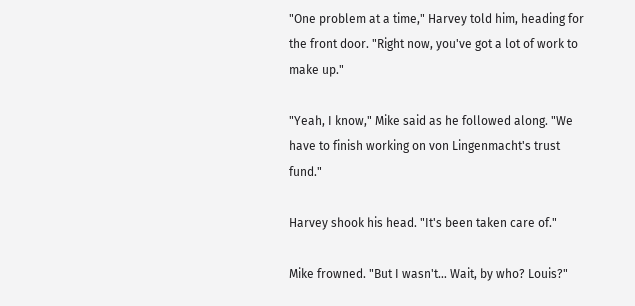"One problem at a time," Harvey told him, heading for the front door. "Right now, you've got a lot of work to make up."

"Yeah, I know," Mike said as he followed along. "We have to finish working on von Lingenmacht's trust fund."

Harvey shook his head. "It's been taken care of."

Mike frowned. "But I wasn't… Wait, by who? Louis?"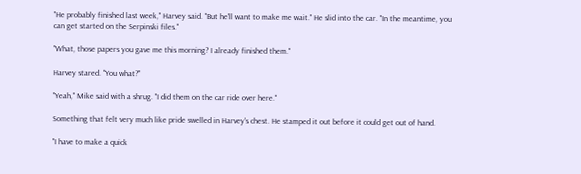"He probably finished last week," Harvey said. "But he'll want to make me wait." He slid into the car. "In the meantime, you can get started on the Serpinski files."

"What, those papers you gave me this morning? I already finished them."

Harvey stared. "You what?"

"Yeah," Mike said with a shrug. "I did them on the car ride over here."

Something that felt very much like pride swelled in Harvey's chest. He stamped it out before it could get out of hand.

"I have to make a quick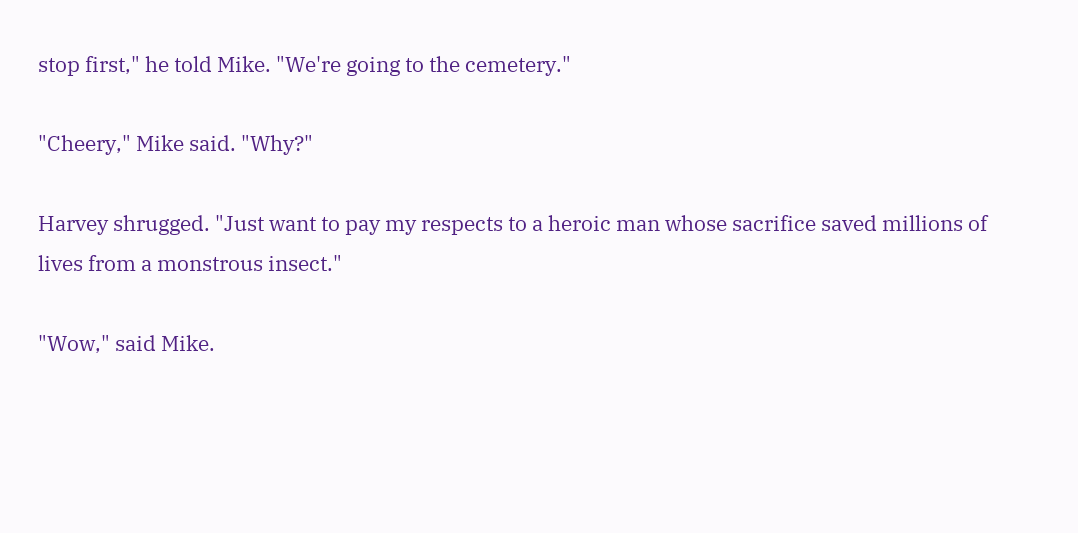stop first," he told Mike. "We're going to the cemetery."

"Cheery," Mike said. "Why?"

Harvey shrugged. "Just want to pay my respects to a heroic man whose sacrifice saved millions of lives from a monstrous insect."

"Wow," said Mike.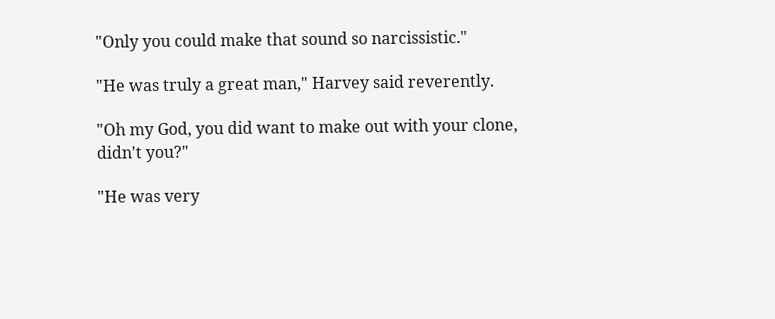"Only you could make that sound so narcissistic."

"He was truly a great man," Harvey said reverently.

"Oh my God, you did want to make out with your clone, didn't you?"

"He was very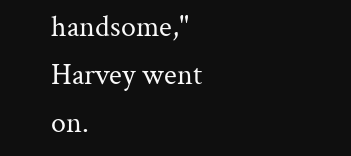handsome," Harvey went on.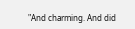"And charming. And did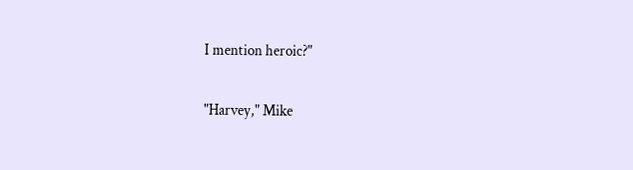I mention heroic?"

"Harvey," Mike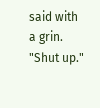said with a grin. "Shut up."